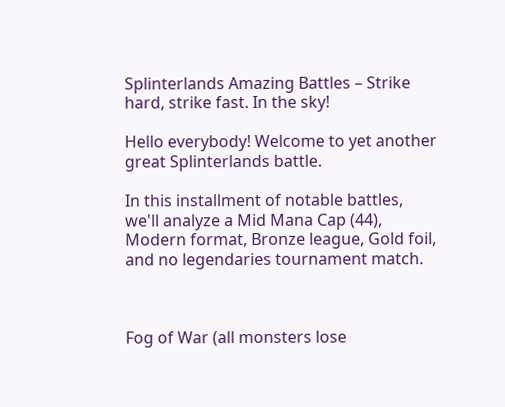Splinterlands Amazing Battles – Strike hard, strike fast. In the sky!

Hello everybody! Welcome to yet another great Splinterlands battle.

In this installment of notable battles, we'll analyze a Mid Mana Cap (44), Modern format, Bronze league, Gold foil, and no legendaries tournament match.



Fog of War (all monsters lose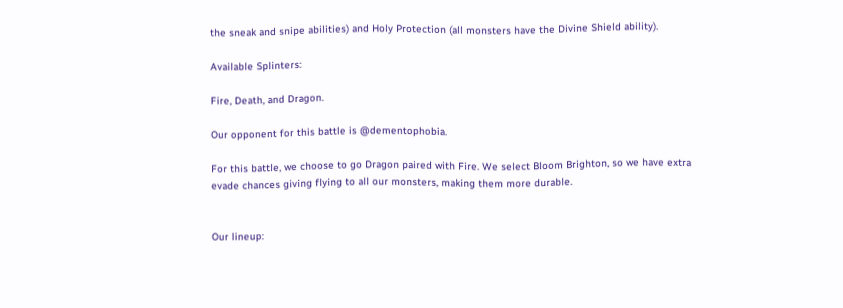the sneak and snipe abilities) and Holy Protection (all monsters have the Divine Shield ability).

Available Splinters:

Fire, Death, and Dragon.

Our opponent for this battle is @dementophobia.

For this battle, we choose to go Dragon paired with Fire. We select Bloom Brighton, so we have extra evade chances giving flying to all our monsters, making them more durable.


Our lineup: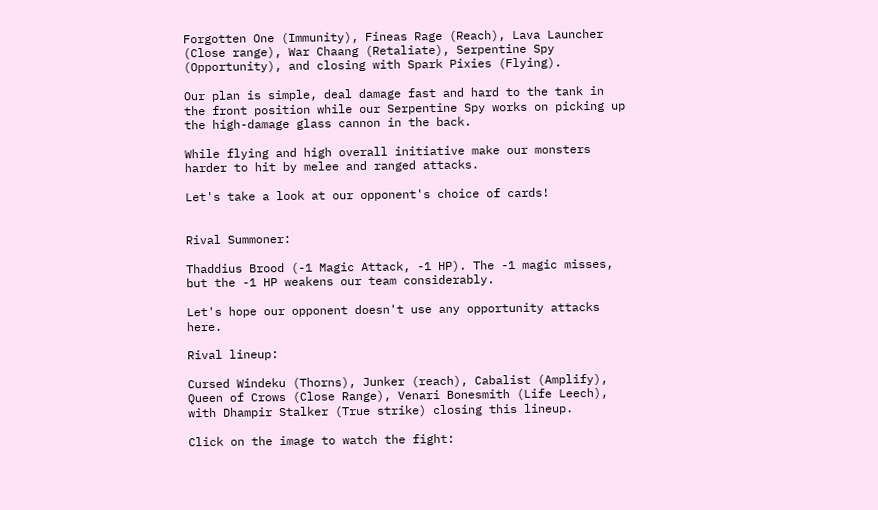Forgotten One (Immunity), Fineas Rage (Reach), Lava Launcher (Close range), War Chaang (Retaliate), Serpentine Spy (Opportunity), and closing with Spark Pixies (Flying).

Our plan is simple, deal damage fast and hard to the tank in the front position while our Serpentine Spy works on picking up the high-damage glass cannon in the back.

While flying and high overall initiative make our monsters harder to hit by melee and ranged attacks.

Let's take a look at our opponent's choice of cards!


Rival Summoner:

Thaddius Brood (-1 Magic Attack, -1 HP). The -1 magic misses, but the -1 HP weakens our team considerably.

Let's hope our opponent doesn't use any opportunity attacks here.

Rival lineup:

Cursed Windeku (Thorns), Junker (reach), Cabalist (Amplify), Queen of Crows (Close Range), Venari Bonesmith (Life Leech), with Dhampir Stalker (True strike) closing this lineup.

Click on the image to watch the fight: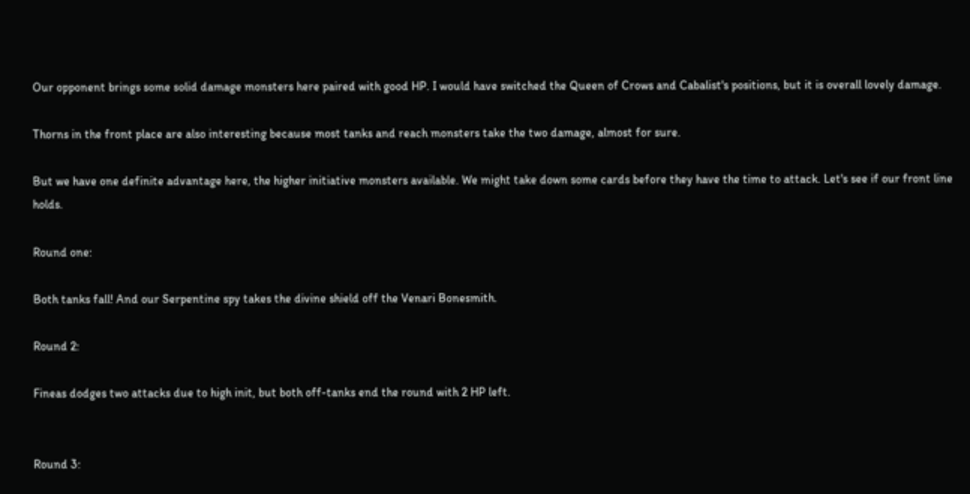Our opponent brings some solid damage monsters here paired with good HP. I would have switched the Queen of Crows and Cabalist's positions, but it is overall lovely damage.

Thorns in the front place are also interesting because most tanks and reach monsters take the two damage, almost for sure.

But we have one definite advantage here, the higher initiative monsters available. We might take down some cards before they have the time to attack. Let's see if our front line holds.

Round one:

Both tanks fall! And our Serpentine spy takes the divine shield off the Venari Bonesmith.

Round 2:

Fineas dodges two attacks due to high init, but both off-tanks end the round with 2 HP left.


Round 3: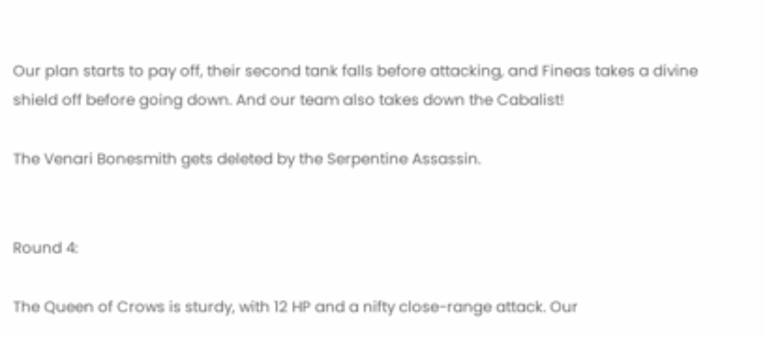Our plan starts to pay off, their second tank falls before attacking, and Fineas takes a divine shield off before going down. And our team also takes down the Cabalist!

The Venari Bonesmith gets deleted by the Serpentine Assassin.


Round 4:

The Queen of Crows is sturdy, with 12 HP and a nifty close-range attack. Our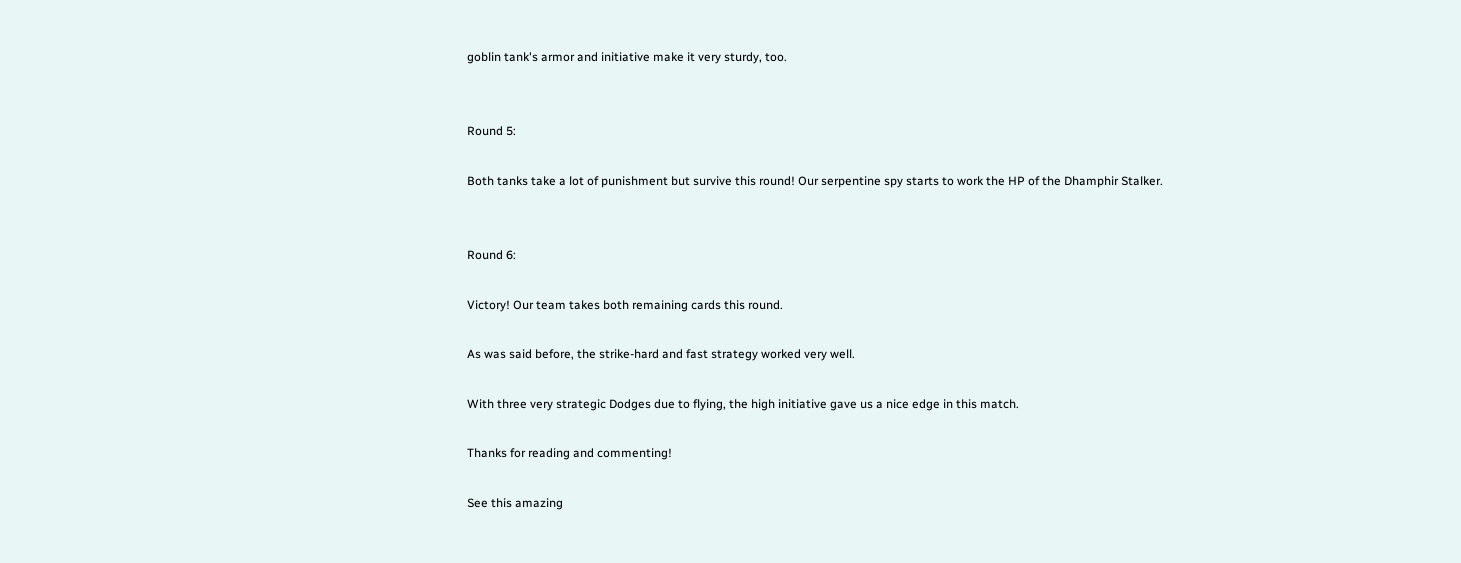goblin tank's armor and initiative make it very sturdy, too.


Round 5:

Both tanks take a lot of punishment but survive this round! Our serpentine spy starts to work the HP of the Dhamphir Stalker.


Round 6:

Victory! Our team takes both remaining cards this round.

As was said before, the strike-hard and fast strategy worked very well.

With three very strategic Dodges due to flying, the high initiative gave us a nice edge in this match.

Thanks for reading and commenting!

See this amazing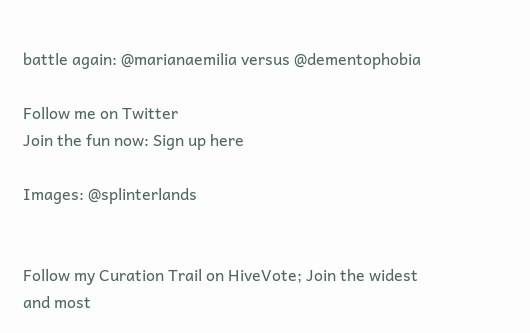battle again: @marianaemilia versus @dementophobia

Follow me on Twitter
Join the fun now: Sign up here

Images: @splinterlands


Follow my Curation Trail on HiveVote; Join the widest and most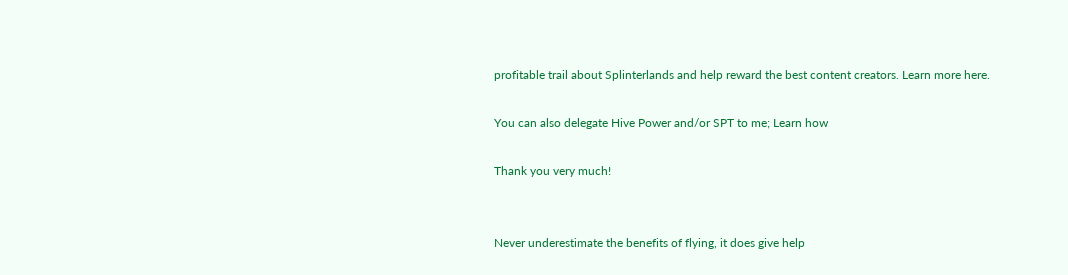profitable trail about Splinterlands and help reward the best content creators. Learn more here.

You can also delegate Hive Power and/or SPT to me; Learn how

Thank you very much!


Never underestimate the benefits of flying, it does give help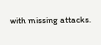with missing attacks.